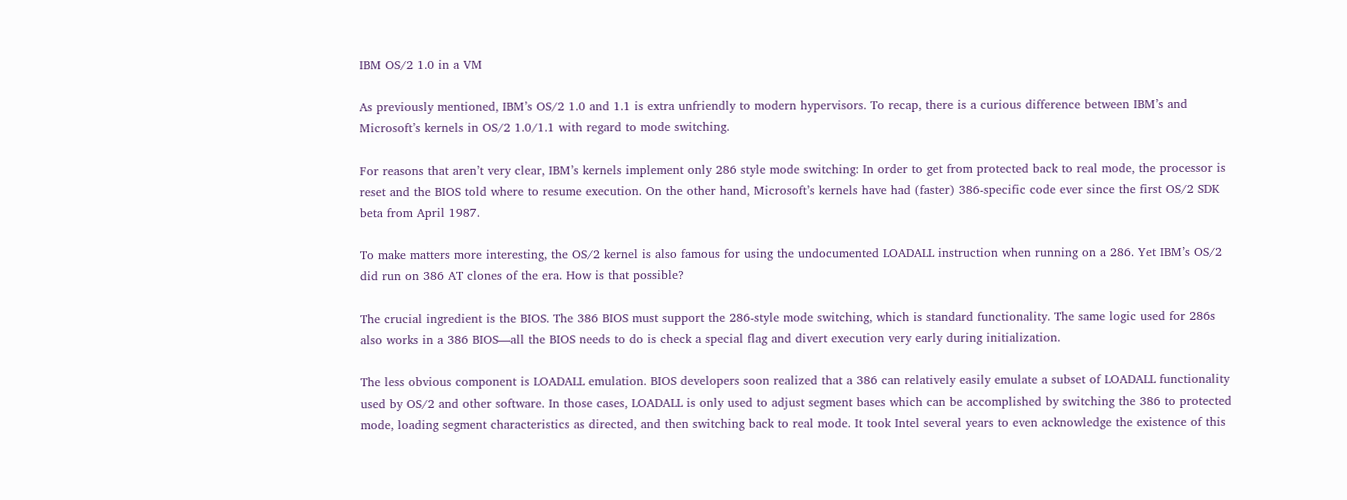IBM OS/2 1.0 in a VM

As previously mentioned, IBM’s OS/2 1.0 and 1.1 is extra unfriendly to modern hypervisors. To recap, there is a curious difference between IBM’s and Microsoft’s kernels in OS/2 1.0/1.1 with regard to mode switching.

For reasons that aren’t very clear, IBM’s kernels implement only 286 style mode switching: In order to get from protected back to real mode, the processor is reset and the BIOS told where to resume execution. On the other hand, Microsoft’s kernels have had (faster) 386-specific code ever since the first OS/2 SDK beta from April 1987.

To make matters more interesting, the OS/2 kernel is also famous for using the undocumented LOADALL instruction when running on a 286. Yet IBM’s OS/2 did run on 386 AT clones of the era. How is that possible?

The crucial ingredient is the BIOS. The 386 BIOS must support the 286-style mode switching, which is standard functionality. The same logic used for 286s also works in a 386 BIOS—all the BIOS needs to do is check a special flag and divert execution very early during initialization.

The less obvious component is LOADALL emulation. BIOS developers soon realized that a 386 can relatively easily emulate a subset of LOADALL functionality used by OS/2 and other software. In those cases, LOADALL is only used to adjust segment bases which can be accomplished by switching the 386 to protected mode, loading segment characteristics as directed, and then switching back to real mode. It took Intel several years to even acknowledge the existence of this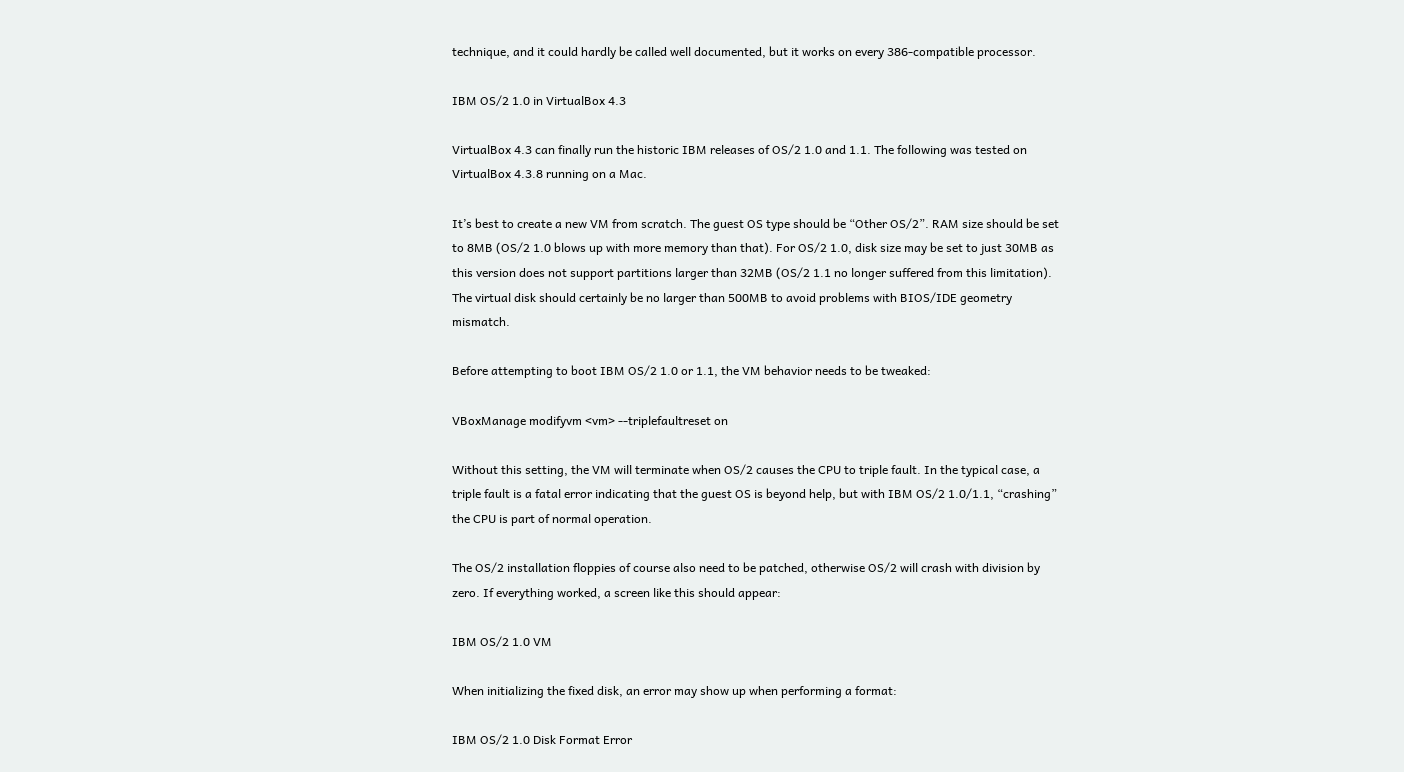technique, and it could hardly be called well documented, but it works on every 386-compatible processor.

IBM OS/2 1.0 in VirtualBox 4.3

VirtualBox 4.3 can finally run the historic IBM releases of OS/2 1.0 and 1.1. The following was tested on VirtualBox 4.3.8 running on a Mac.

It’s best to create a new VM from scratch. The guest OS type should be “Other OS/2”. RAM size should be set to 8MB (OS/2 1.0 blows up with more memory than that). For OS/2 1.0, disk size may be set to just 30MB as this version does not support partitions larger than 32MB (OS/2 1.1 no longer suffered from this limitation). The virtual disk should certainly be no larger than 500MB to avoid problems with BIOS/IDE geometry mismatch.

Before attempting to boot IBM OS/2 1.0 or 1.1, the VM behavior needs to be tweaked:

VBoxManage modifyvm <vm> --triplefaultreset on

Without this setting, the VM will terminate when OS/2 causes the CPU to triple fault. In the typical case, a triple fault is a fatal error indicating that the guest OS is beyond help, but with IBM OS/2 1.0/1.1, “crashing” the CPU is part of normal operation.

The OS/2 installation floppies of course also need to be patched, otherwise OS/2 will crash with division by zero. If everything worked, a screen like this should appear:

IBM OS/2 1.0 VM

When initializing the fixed disk, an error may show up when performing a format:

IBM OS/2 1.0 Disk Format Error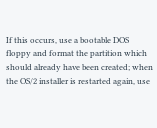If this occurs, use a bootable DOS floppy and format the partition which should already have been created; when the OS/2 installer is restarted again, use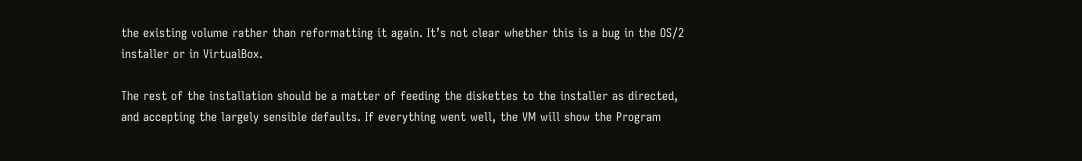the existing volume rather than reformatting it again. It’s not clear whether this is a bug in the OS/2 installer or in VirtualBox.

The rest of the installation should be a matter of feeding the diskettes to the installer as directed, and accepting the largely sensible defaults. If everything went well, the VM will show the Program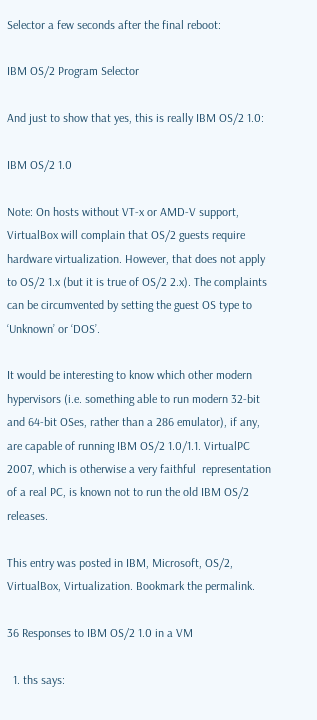Selector a few seconds after the final reboot:

IBM OS/2 Program Selector

And just to show that yes, this is really IBM OS/2 1.0:

IBM OS/2 1.0

Note: On hosts without VT-x or AMD-V support, VirtualBox will complain that OS/2 guests require hardware virtualization. However, that does not apply to OS/2 1.x (but it is true of OS/2 2.x). The complaints can be circumvented by setting the guest OS type to ‘Unknown’ or ‘DOS’.

It would be interesting to know which other modern hypervisors (i.e. something able to run modern 32-bit and 64-bit OSes, rather than a 286 emulator), if any, are capable of running IBM OS/2 1.0/1.1. VirtualPC 2007, which is otherwise a very faithful  representation of a real PC, is known not to run the old IBM OS/2 releases.

This entry was posted in IBM, Microsoft, OS/2, VirtualBox, Virtualization. Bookmark the permalink.

36 Responses to IBM OS/2 1.0 in a VM

  1. ths says: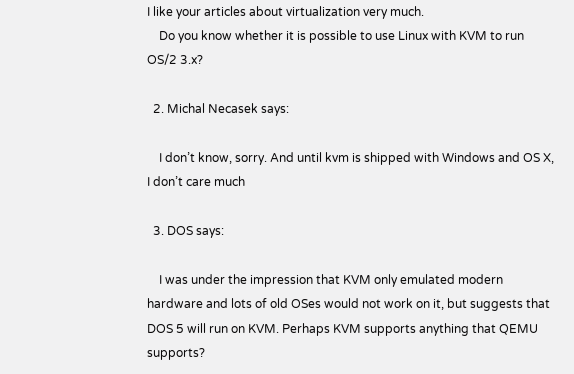I like your articles about virtualization very much.
    Do you know whether it is possible to use Linux with KVM to run OS/2 3.x?

  2. Michal Necasek says:

    I don’t know, sorry. And until kvm is shipped with Windows and OS X, I don’t care much

  3. DOS says:

    I was under the impression that KVM only emulated modern hardware and lots of old OSes would not work on it, but suggests that DOS 5 will run on KVM. Perhaps KVM supports anything that QEMU supports?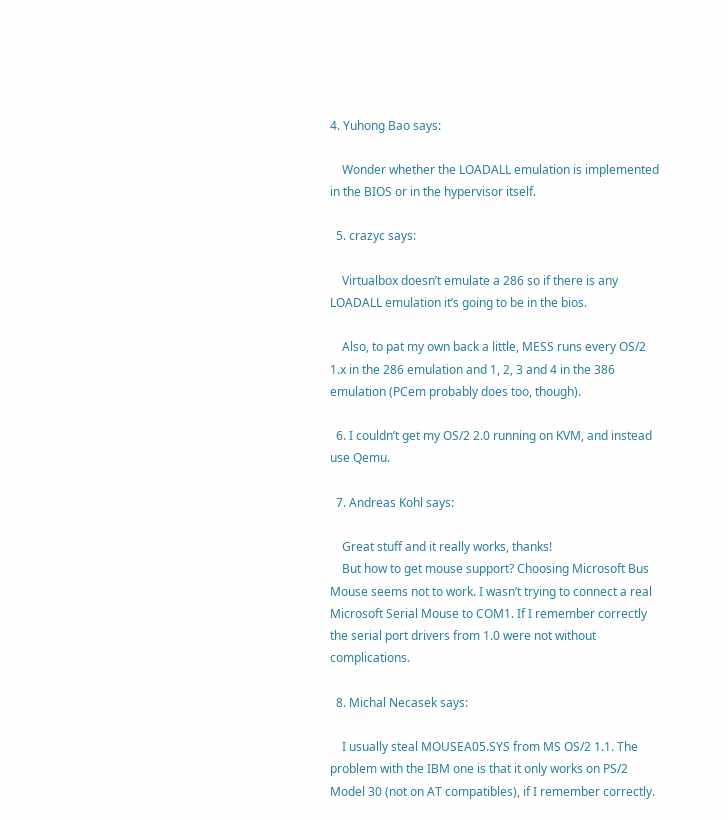4. Yuhong Bao says:

    Wonder whether the LOADALL emulation is implemented in the BIOS or in the hypervisor itself.

  5. crazyc says:

    Virtualbox doesn’t emulate a 286 so if there is any LOADALL emulation it’s going to be in the bios.

    Also, to pat my own back a little, MESS runs every OS/2 1.x in the 286 emulation and 1, 2, 3 and 4 in the 386 emulation (PCem probably does too, though).

  6. I couldn’t get my OS/2 2.0 running on KVM, and instead use Qemu.

  7. Andreas Kohl says:

    Great stuff and it really works, thanks!
    But how to get mouse support? Choosing Microsoft Bus Mouse seems not to work. I wasn’t trying to connect a real Microsoft Serial Mouse to COM1. If I remember correctly the serial port drivers from 1.0 were not without complications.

  8. Michal Necasek says:

    I usually steal MOUSEA05.SYS from MS OS/2 1.1. The problem with the IBM one is that it only works on PS/2 Model 30 (not on AT compatibles), if I remember correctly.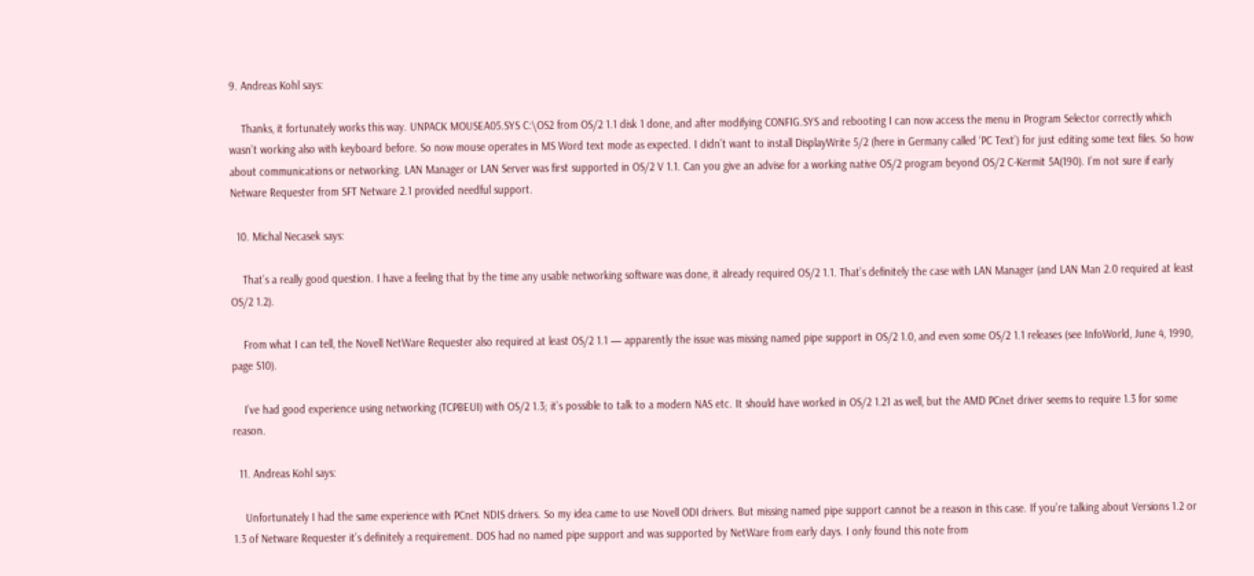9. Andreas Kohl says:

    Thanks, it fortunately works this way. UNPACK MOUSEA05.SYS C:\OS2 from OS/2 1.1 disk 1 done, and after modifying CONFIG.SYS and rebooting I can now access the menu in Program Selector correctly which wasn’t working also with keyboard before. So now mouse operates in MS Word text mode as expected. I didn’t want to install DisplayWrite 5/2 (here in Germany called ‘PC Text’) for just editing some text files. So how about communications or networking. LAN Manager or LAN Server was first supported in OS/2 V 1.1. Can you give an advise for a working native OS/2 program beyond OS/2 C-Kermit 5A(190). I’m not sure if early Netware Requester from SFT Netware 2.1 provided needful support.

  10. Michal Necasek says:

    That’s a really good question. I have a feeling that by the time any usable networking software was done, it already required OS/2 1.1. That’s definitely the case with LAN Manager (and LAN Man 2.0 required at least OS/2 1.2).

    From what I can tell, the Novell NetWare Requester also required at least OS/2 1.1 — apparently the issue was missing named pipe support in OS/2 1.0, and even some OS/2 1.1 releases (see InfoWorld, June 4, 1990, page S10).

    I’ve had good experience using networking (TCPBEUI) with OS/2 1.3; it’s possible to talk to a modern NAS etc. It should have worked in OS/2 1.21 as well, but the AMD PCnet driver seems to require 1.3 for some reason.

  11. Andreas Kohl says:

    Unfortunately I had the same experience with PCnet NDIS drivers. So my idea came to use Novell ODI drivers. But missing named pipe support cannot be a reason in this case. If you’re talking about Versions 1.2 or 1.3 of Netware Requester it’s definitely a requirement. DOS had no named pipe support and was supported by NetWare from early days. I only found this note from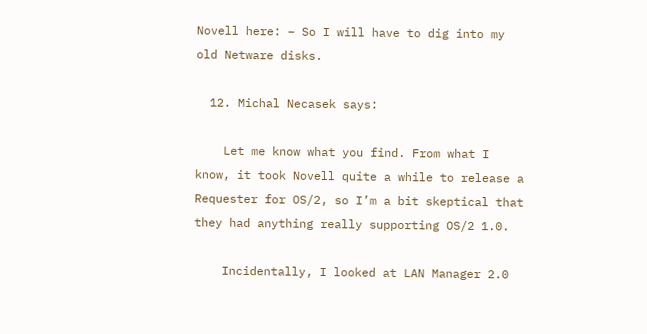Novell here: – So I will have to dig into my old Netware disks.

  12. Michal Necasek says:

    Let me know what you find. From what I know, it took Novell quite a while to release a Requester for OS/2, so I’m a bit skeptical that they had anything really supporting OS/2 1.0.

    Incidentally, I looked at LAN Manager 2.0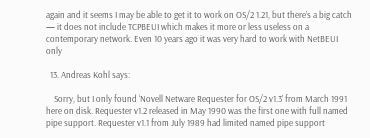again and it seems I may be able to get it to work on OS/2 1.21, but there’s a big catch — it does not include TCPBEUI which makes it more or less useless on a contemporary network. Even 10 years ago it was very hard to work with NetBEUI only

  13. Andreas Kohl says:

    Sorry, but I only found ‘Novell Netware Requester for OS/2 v1.3’ from March 1991 here on disk. Requester v1.2 released in May 1990 was the first one with full named pipe support. Requester v1.1 from July 1989 had limited named pipe support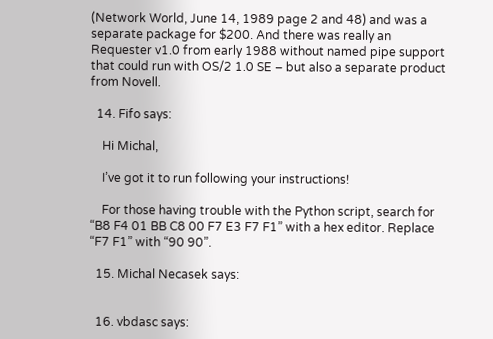(Network World, June 14, 1989 page 2 and 48) and was a separate package for $200. And there was really an Requester v1.0 from early 1988 without named pipe support that could run with OS/2 1.0 SE – but also a separate product from Novell.

  14. Fifo says:

    Hi Michal,

    I’ve got it to run following your instructions!

    For those having trouble with the Python script, search for “B8 F4 01 BB C8 00 F7 E3 F7 F1” with a hex editor. Replace “F7 F1” with “90 90”.

  15. Michal Necasek says:


  16. vbdasc says: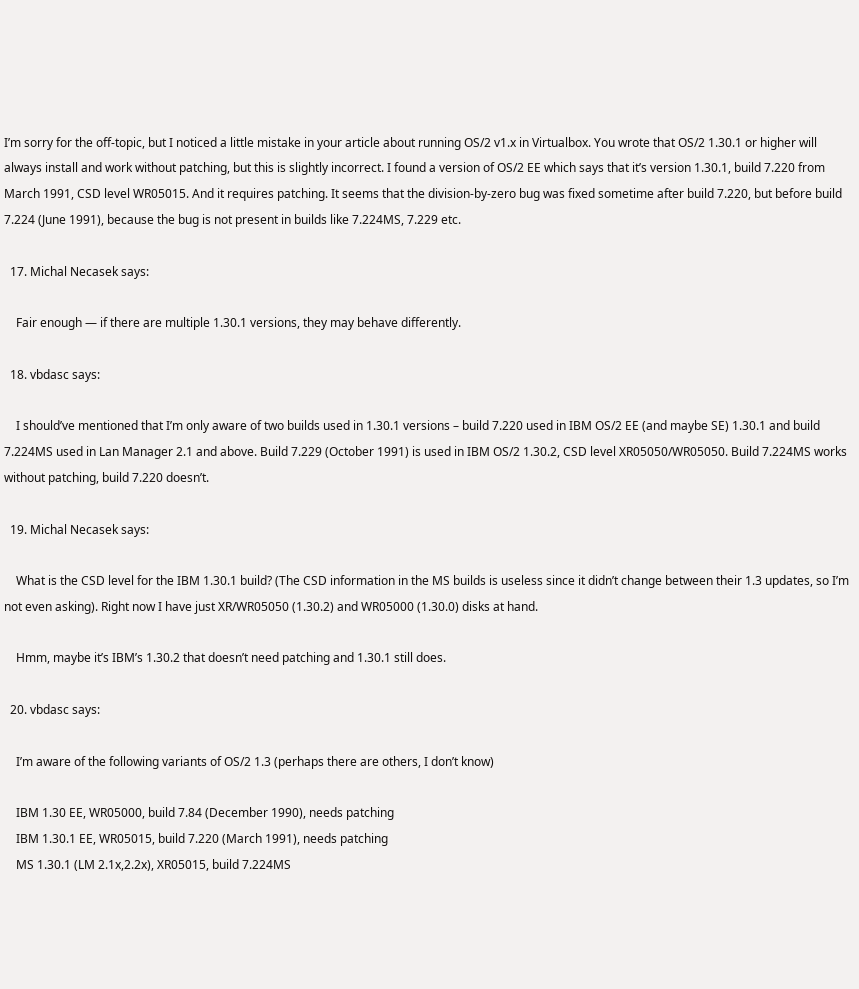I’m sorry for the off-topic, but I noticed a little mistake in your article about running OS/2 v1.x in Virtualbox. You wrote that OS/2 1.30.1 or higher will always install and work without patching, but this is slightly incorrect. I found a version of OS/2 EE which says that it’s version 1.30.1, build 7.220 from March 1991, CSD level WR05015. And it requires patching. It seems that the division-by-zero bug was fixed sometime after build 7.220, but before build 7.224 (June 1991), because the bug is not present in builds like 7.224MS, 7.229 etc.

  17. Michal Necasek says:

    Fair enough — if there are multiple 1.30.1 versions, they may behave differently.

  18. vbdasc says:

    I should’ve mentioned that I’m only aware of two builds used in 1.30.1 versions – build 7.220 used in IBM OS/2 EE (and maybe SE) 1.30.1 and build 7.224MS used in Lan Manager 2.1 and above. Build 7.229 (October 1991) is used in IBM OS/2 1.30.2, CSD level XR05050/WR05050. Build 7.224MS works without patching, build 7.220 doesn’t.

  19. Michal Necasek says:

    What is the CSD level for the IBM 1.30.1 build? (The CSD information in the MS builds is useless since it didn’t change between their 1.3 updates, so I’m not even asking). Right now I have just XR/WR05050 (1.30.2) and WR05000 (1.30.0) disks at hand.

    Hmm, maybe it’s IBM’s 1.30.2 that doesn’t need patching and 1.30.1 still does.

  20. vbdasc says:

    I’m aware of the following variants of OS/2 1.3 (perhaps there are others, I don’t know)

    IBM 1.30 EE, WR05000, build 7.84 (December 1990), needs patching
    IBM 1.30.1 EE, WR05015, build 7.220 (March 1991), needs patching
    MS 1.30.1 (LM 2.1x,2.2x), XR05015, build 7.224MS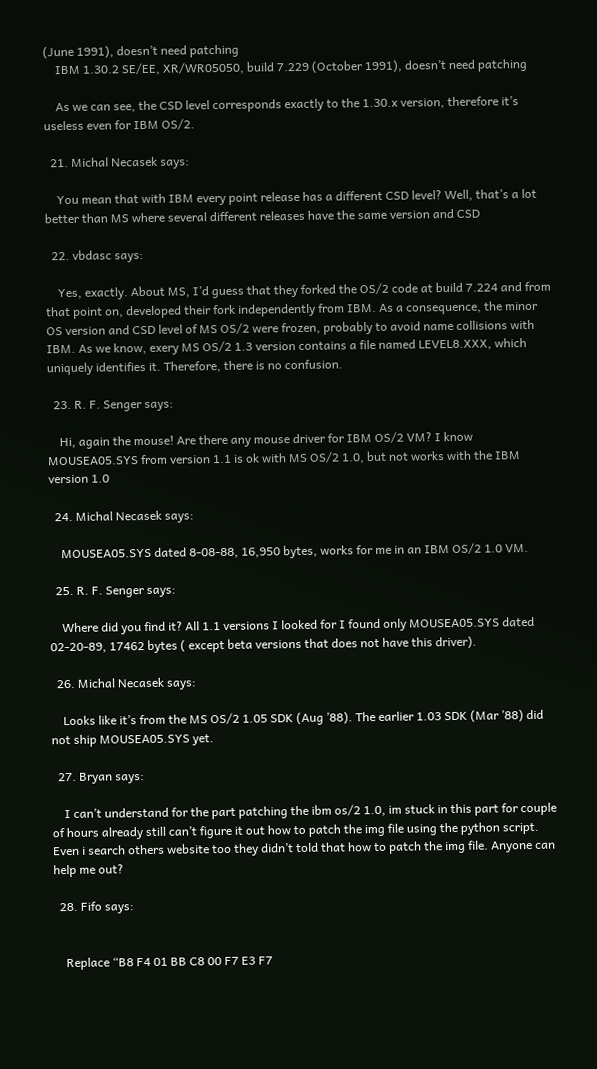(June 1991), doesn’t need patching
    IBM 1.30.2 SE/EE, XR/WR05050, build 7.229 (October 1991), doesn’t need patching

    As we can see, the CSD level corresponds exactly to the 1.30.x version, therefore it’s useless even for IBM OS/2.

  21. Michal Necasek says:

    You mean that with IBM every point release has a different CSD level? Well, that’s a lot better than MS where several different releases have the same version and CSD

  22. vbdasc says:

    Yes, exactly. About MS, I’d guess that they forked the OS/2 code at build 7.224 and from that point on, developed their fork independently from IBM. As a consequence, the minor OS version and CSD level of MS OS/2 were frozen, probably to avoid name collisions with IBM. As we know, exery MS OS/2 1.3 version contains a file named LEVEL8.XXX, which uniquely identifies it. Therefore, there is no confusion.

  23. R. F. Senger says:

    Hi, again the mouse! Are there any mouse driver for IBM OS/2 VM? I know MOUSEA05.SYS from version 1.1 is ok with MS OS/2 1.0, but not works with the IBM version 1.0

  24. Michal Necasek says:

    MOUSEA05.SYS dated 8-08-88, 16,950 bytes, works for me in an IBM OS/2 1.0 VM.

  25. R. F. Senger says:

    Where did you find it? All 1.1 versions I looked for I found only MOUSEA05.SYS dated 02-20-89, 17462 bytes ( except beta versions that does not have this driver).

  26. Michal Necasek says:

    Looks like it’s from the MS OS/2 1.05 SDK (Aug ’88). The earlier 1.03 SDK (Mar ’88) did not ship MOUSEA05.SYS yet.

  27. Bryan says:

    I can’t understand for the part patching the ibm os/2 1.0, im stuck in this part for couple of hours already still can’t figure it out how to patch the img file using the python script. Even i search others website too they didn’t told that how to patch the img file. Anyone can help me out?

  28. Fifo says:


    Replace “B8 F4 01 BB C8 00 F7 E3 F7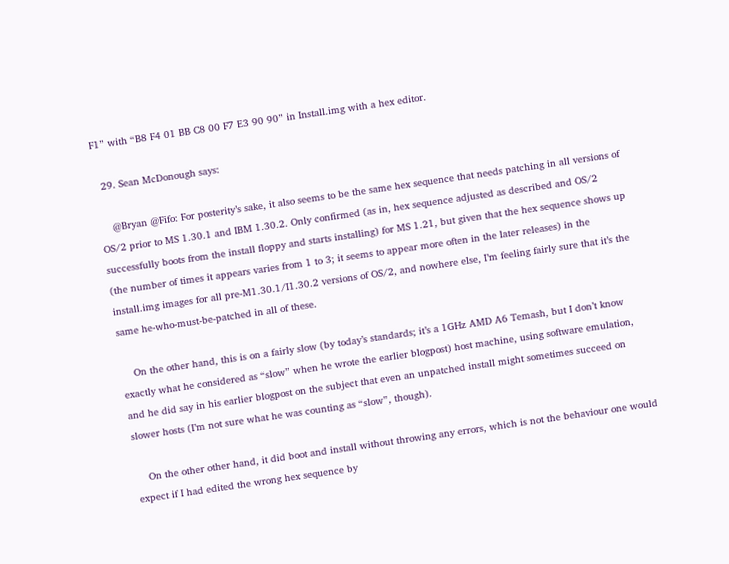F1” with “B8 F4 01 BB C8 00 F7 E3 90 90” in Install.img with a hex editor.

  29. Sean McDonough says:

    @Bryan @Fifo: For posterity’s sake, it also seems to be the same hex sequence that needs patching in all versions of OS/2 prior to MS 1.30.1 and IBM 1.30.2. Only confirmed (as in, hex sequence adjusted as described and OS/2 successfully boots from the install floppy and starts installing) for MS 1.21, but given that the hex sequence shows up (the number of times it appears varies from 1 to 3; it seems to appear more often in the later releases) in the install.img images for all pre-M1.30.1/I1.30.2 versions of OS/2, and nowhere else, I’m feeling fairly sure that it’s the same he-who-must-be-patched in all of these.

    On the other hand, this is on a fairly slow (by today’s standards; it’s a 1GHz AMD A6 Temash, but I don’t know exactly what he considered as “slow” when he wrote the earlier blogpost) host machine, using software emulation, and he did say in his earlier blogpost on the subject that even an unpatched install might sometimes succeed on slower hosts (I’m not sure what he was counting as “slow”, though).

    On the other other hand, it did boot and install without throwing any errors, which is not the behaviour one would expect if I had edited the wrong hex sequence by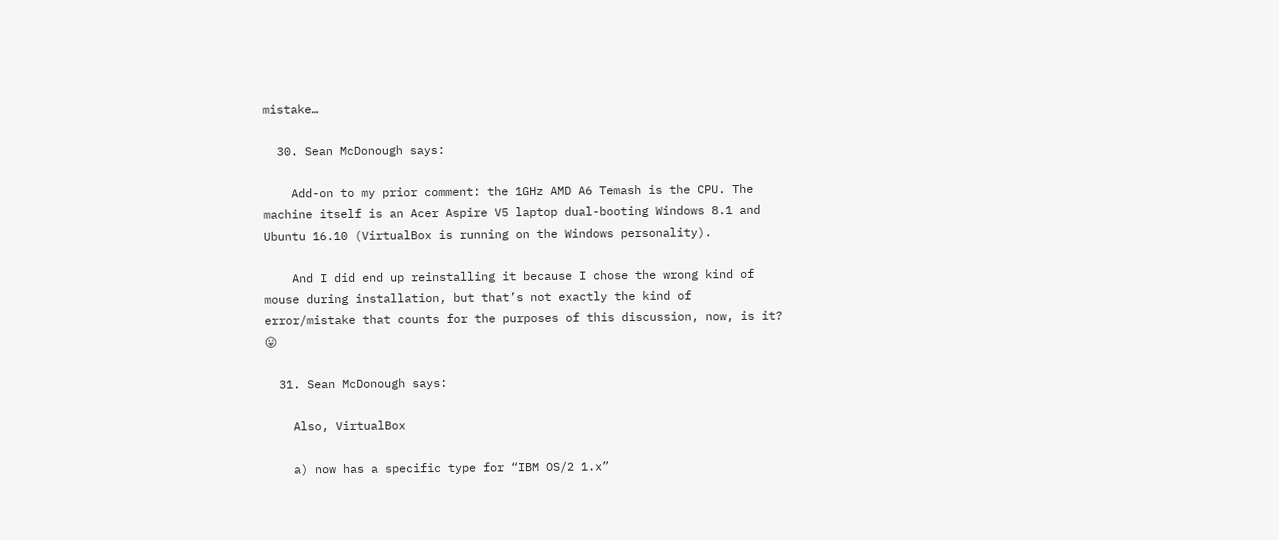mistake…

  30. Sean McDonough says:

    Add-on to my prior comment: the 1GHz AMD A6 Temash is the CPU. The machine itself is an Acer Aspire V5 laptop dual-booting Windows 8.1 and Ubuntu 16.10 (VirtualBox is running on the Windows personality).

    And I did end up reinstalling it because I chose the wrong kind of mouse during installation, but that’s not exactly the kind of error/mistake that counts for the purposes of this discussion, now, is it? 😛

  31. Sean McDonough says:

    Also, VirtualBox

    a) now has a specific type for “IBM OS/2 1.x”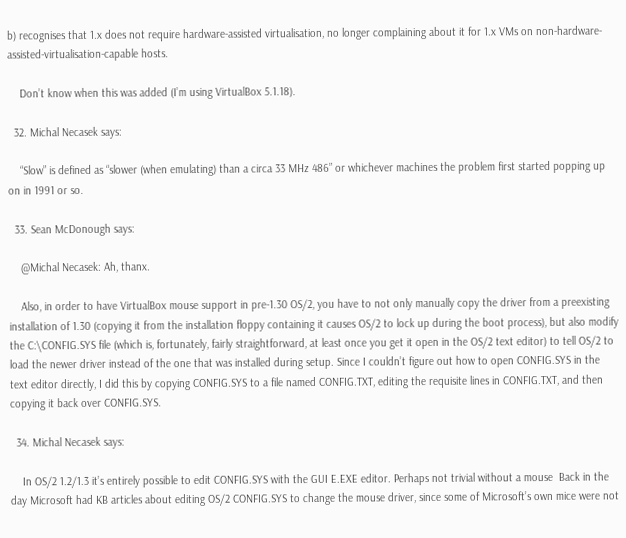b) recognises that 1.x does not require hardware-assisted virtualisation, no longer complaining about it for 1.x VMs on non-hardware-assisted-virtualisation-capable hosts.

    Don’t know when this was added (I’m using VirtualBox 5.1.18).

  32. Michal Necasek says:

    “Slow” is defined as “slower (when emulating) than a circa 33 MHz 486” or whichever machines the problem first started popping up on in 1991 or so.

  33. Sean McDonough says:

    @Michal Necasek: Ah, thanx.

    Also, in order to have VirtualBox mouse support in pre-1.30 OS/2, you have to not only manually copy the driver from a preexisting installation of 1.30 (copying it from the installation floppy containing it causes OS/2 to lock up during the boot process), but also modify the C:\CONFIG.SYS file (which is, fortunately, fairly straightforward, at least once you get it open in the OS/2 text editor) to tell OS/2 to load the newer driver instead of the one that was installed during setup. Since I couldn’t figure out how to open CONFIG.SYS in the text editor directly, I did this by copying CONFIG.SYS to a file named CONFIG.TXT, editing the requisite lines in CONFIG.TXT, and then copying it back over CONFIG.SYS.

  34. Michal Necasek says:

    In OS/2 1.2/1.3 it’s entirely possible to edit CONFIG.SYS with the GUI E.EXE editor. Perhaps not trivial without a mouse  Back in the day Microsoft had KB articles about editing OS/2 CONFIG.SYS to change the mouse driver, since some of Microsoft’s own mice were not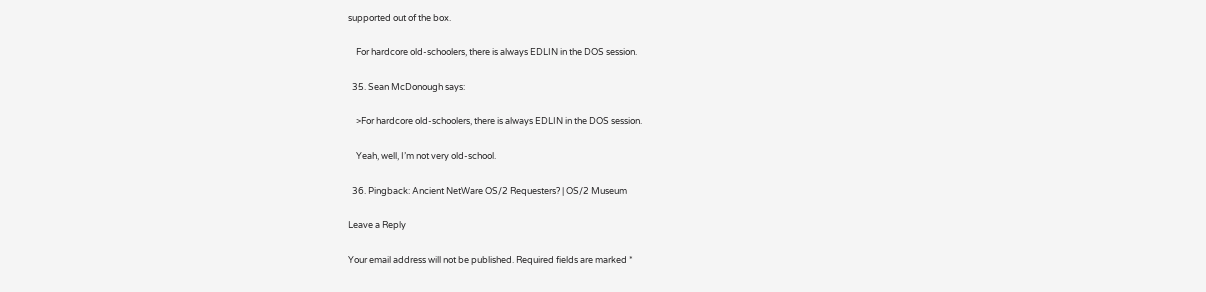supported out of the box.

    For hardcore old-schoolers, there is always EDLIN in the DOS session.

  35. Sean McDonough says:

    >For hardcore old-schoolers, there is always EDLIN in the DOS session.

    Yeah, well, I’m not very old-school.

  36. Pingback: Ancient NetWare OS/2 Requesters? | OS/2 Museum

Leave a Reply

Your email address will not be published. Required fields are marked *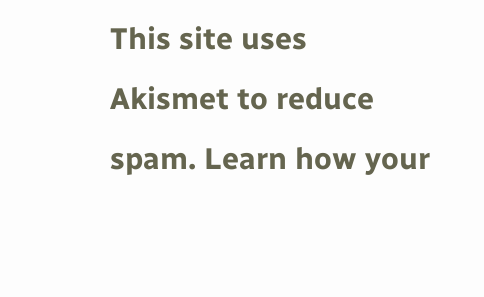This site uses Akismet to reduce spam. Learn how your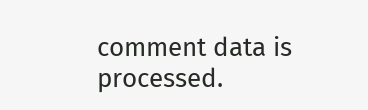comment data is processed.